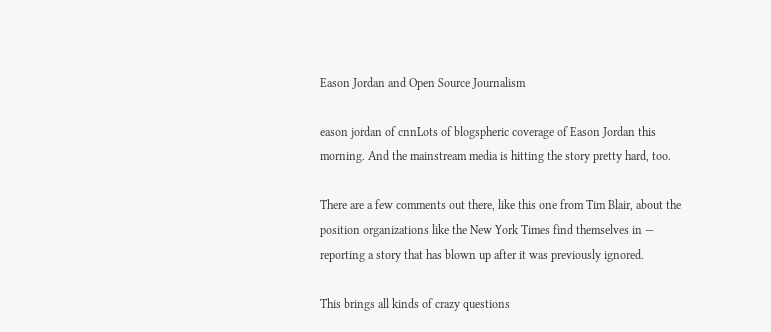Eason Jordan and Open Source Journalism

eason jordan of cnnLots of blogspheric coverage of Eason Jordan this morning. And the mainstream media is hitting the story pretty hard, too.

There are a few comments out there, like this one from Tim Blair, about the position organizations like the New York Times find themselves in — reporting a story that has blown up after it was previously ignored.

This brings all kinds of crazy questions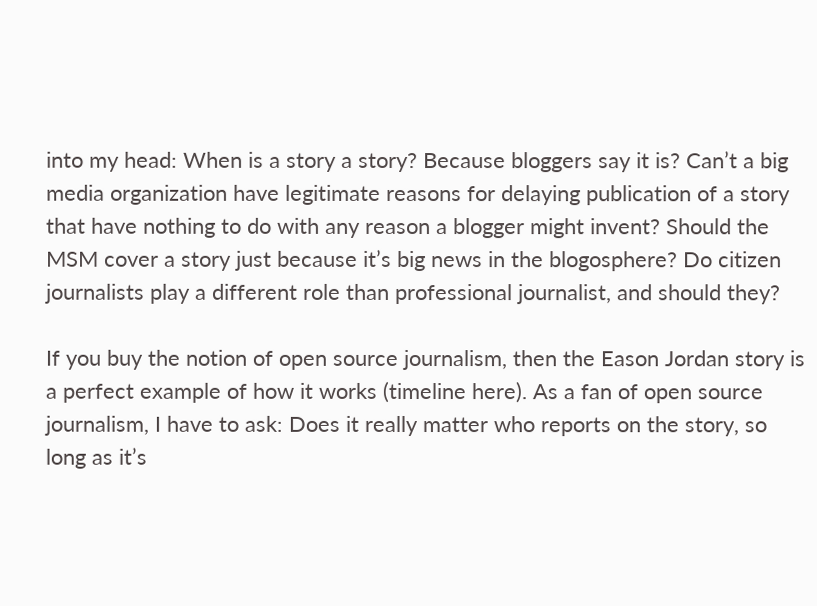into my head: When is a story a story? Because bloggers say it is? Can’t a big media organization have legitimate reasons for delaying publication of a story that have nothing to do with any reason a blogger might invent? Should the MSM cover a story just because it’s big news in the blogosphere? Do citizen journalists play a different role than professional journalist, and should they?

If you buy the notion of open source journalism, then the Eason Jordan story is a perfect example of how it works (timeline here). As a fan of open source journalism, I have to ask: Does it really matter who reports on the story, so long as it’s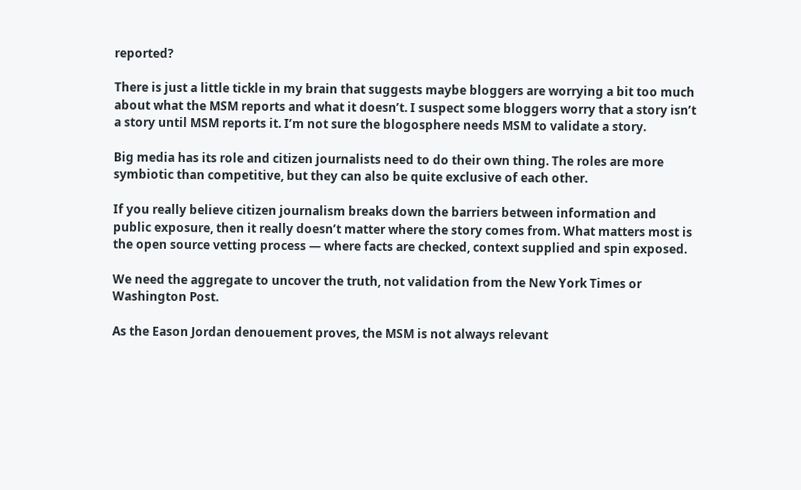reported?

There is just a little tickle in my brain that suggests maybe bloggers are worrying a bit too much about what the MSM reports and what it doesn’t. I suspect some bloggers worry that a story isn’t a story until MSM reports it. I’m not sure the blogosphere needs MSM to validate a story.

Big media has its role and citizen journalists need to do their own thing. The roles are more symbiotic than competitive, but they can also be quite exclusive of each other.

If you really believe citizen journalism breaks down the barriers between information and public exposure, then it really doesn’t matter where the story comes from. What matters most is the open source vetting process — where facts are checked, context supplied and spin exposed.

We need the aggregate to uncover the truth, not validation from the New York Times or Washington Post.

As the Eason Jordan denouement proves, the MSM is not always relevant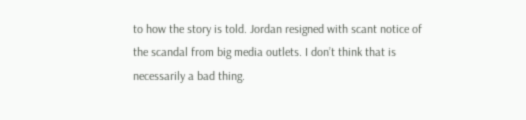to how the story is told. Jordan resigned with scant notice of the scandal from big media outlets. I don’t think that is necessarily a bad thing.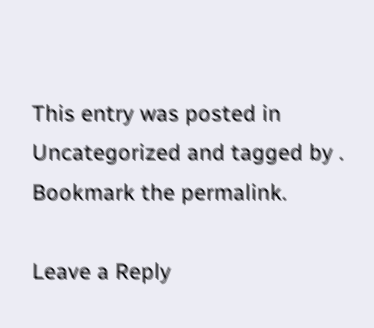This entry was posted in Uncategorized and tagged by . Bookmark the permalink.

Leave a Reply